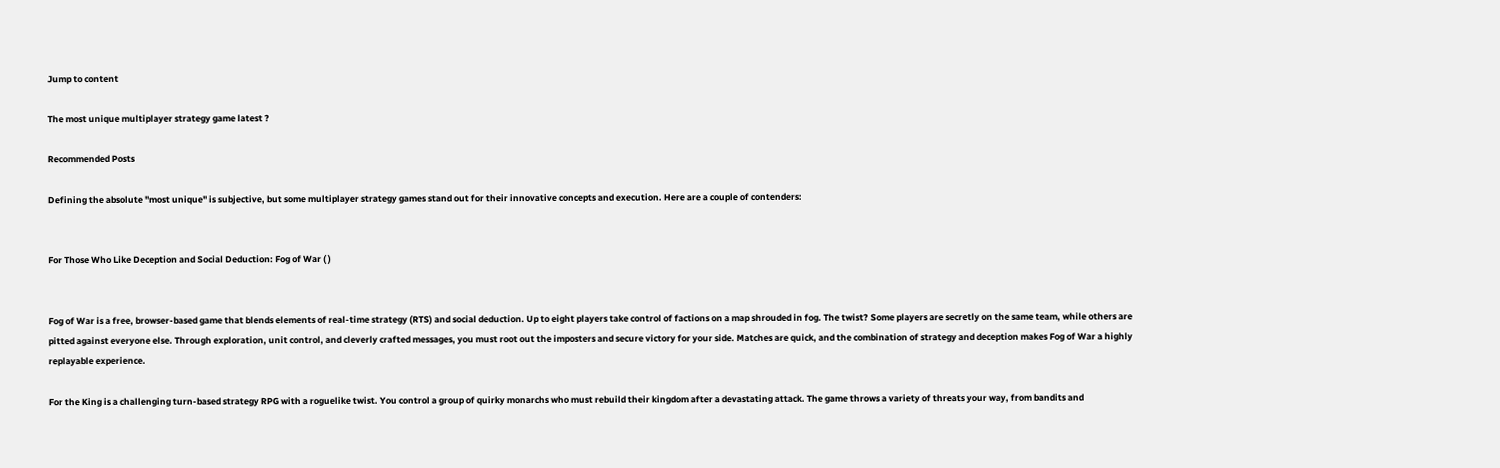Jump to content

The most unique multiplayer strategy game latest ?

Recommended Posts

Defining the absolute "most unique" is subjective, but some multiplayer strategy games stand out for their innovative concepts and execution. Here are a couple of contenders:


For Those Who Like Deception and Social Deduction: Fog of War ( )


Fog of War is a free, browser-based game that blends elements of real-time strategy (RTS) and social deduction. Up to eight players take control of factions on a map shrouded in fog. The twist? Some players are secretly on the same team, while others are pitted against everyone else. Through exploration, unit control, and cleverly crafted messages, you must root out the imposters and secure victory for your side. Matches are quick, and the combination of strategy and deception makes Fog of War a highly replayable experience.

For the King is a challenging turn-based strategy RPG with a roguelike twist. You control a group of quirky monarchs who must rebuild their kingdom after a devastating attack. The game throws a variety of threats your way, from bandits and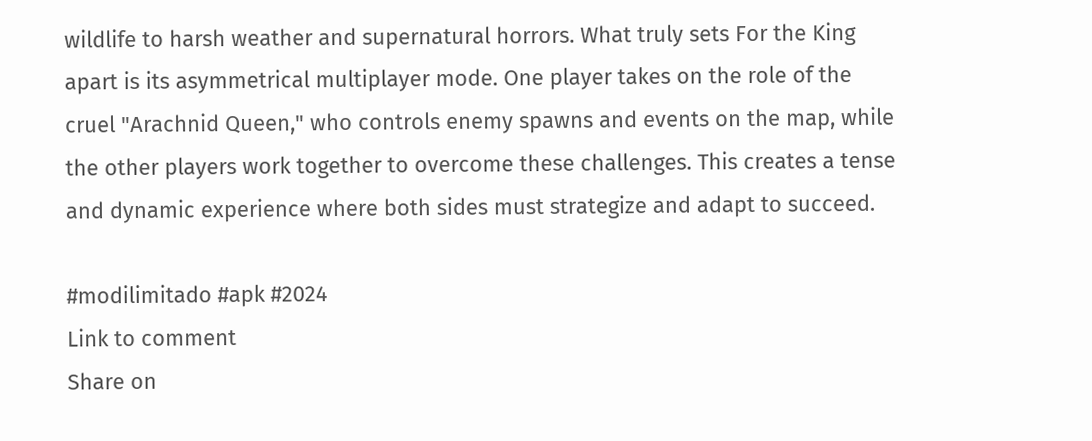wildlife to harsh weather and supernatural horrors. What truly sets For the King apart is its asymmetrical multiplayer mode. One player takes on the role of the cruel "Arachnid Queen," who controls enemy spawns and events on the map, while the other players work together to overcome these challenges. This creates a tense and dynamic experience where both sides must strategize and adapt to succeed.

#modilimitado #apk #2024
Link to comment
Share on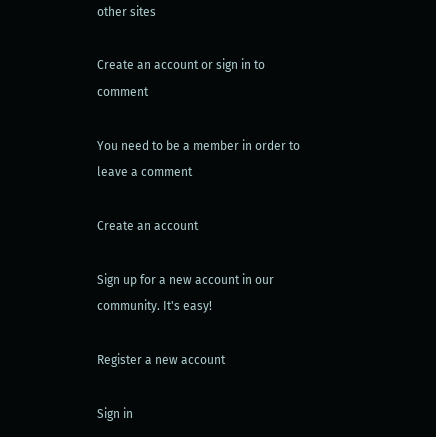other sites

Create an account or sign in to comment

You need to be a member in order to leave a comment

Create an account

Sign up for a new account in our community. It's easy!

Register a new account

Sign in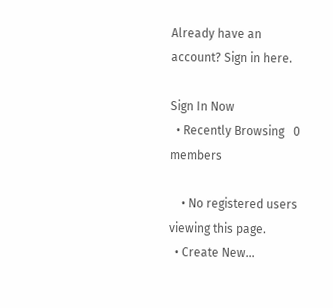Already have an account? Sign in here.

Sign In Now
  • Recently Browsing   0 members

    • No registered users viewing this page.
  • Create New...